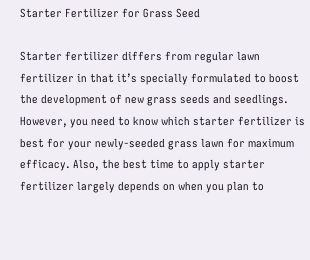Starter Fertilizer for Grass Seed

Starter fertilizer differs from regular lawn fertilizer in that it’s specially formulated to boost the development of new grass seeds and seedlings. However, you need to know which starter fertilizer is best for your newly-seeded grass lawn for maximum efficacy. Also, the best time to apply starter fertilizer largely depends on when you plan to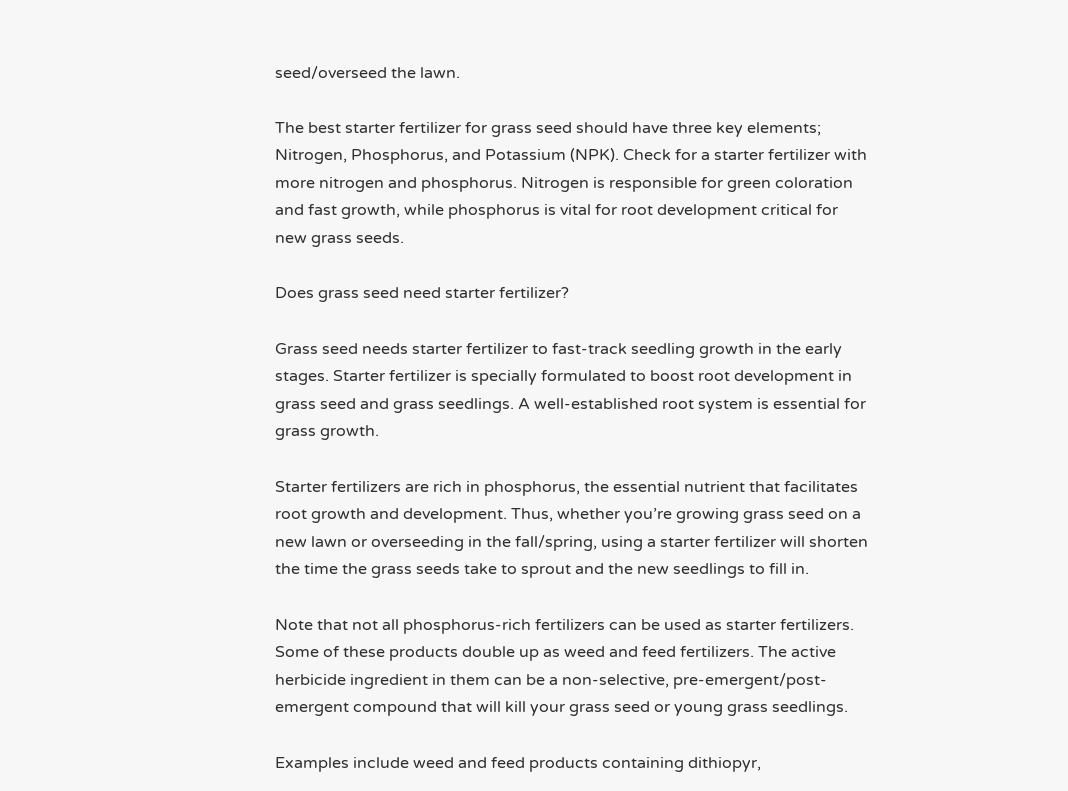seed/overseed the lawn.

The best starter fertilizer for grass seed should have three key elements; Nitrogen, Phosphorus, and Potassium (NPK). Check for a starter fertilizer with more nitrogen and phosphorus. Nitrogen is responsible for green coloration and fast growth, while phosphorus is vital for root development critical for new grass seeds.

Does grass seed need starter fertilizer?

Grass seed needs starter fertilizer to fast-track seedling growth in the early stages. Starter fertilizer is specially formulated to boost root development in grass seed and grass seedlings. A well-established root system is essential for grass growth.

Starter fertilizers are rich in phosphorus, the essential nutrient that facilitates root growth and development. Thus, whether you’re growing grass seed on a new lawn or overseeding in the fall/spring, using a starter fertilizer will shorten the time the grass seeds take to sprout and the new seedlings to fill in.

Note that not all phosphorus-rich fertilizers can be used as starter fertilizers. Some of these products double up as weed and feed fertilizers. The active herbicide ingredient in them can be a non-selective, pre-emergent/post-emergent compound that will kill your grass seed or young grass seedlings.

Examples include weed and feed products containing dithiopyr,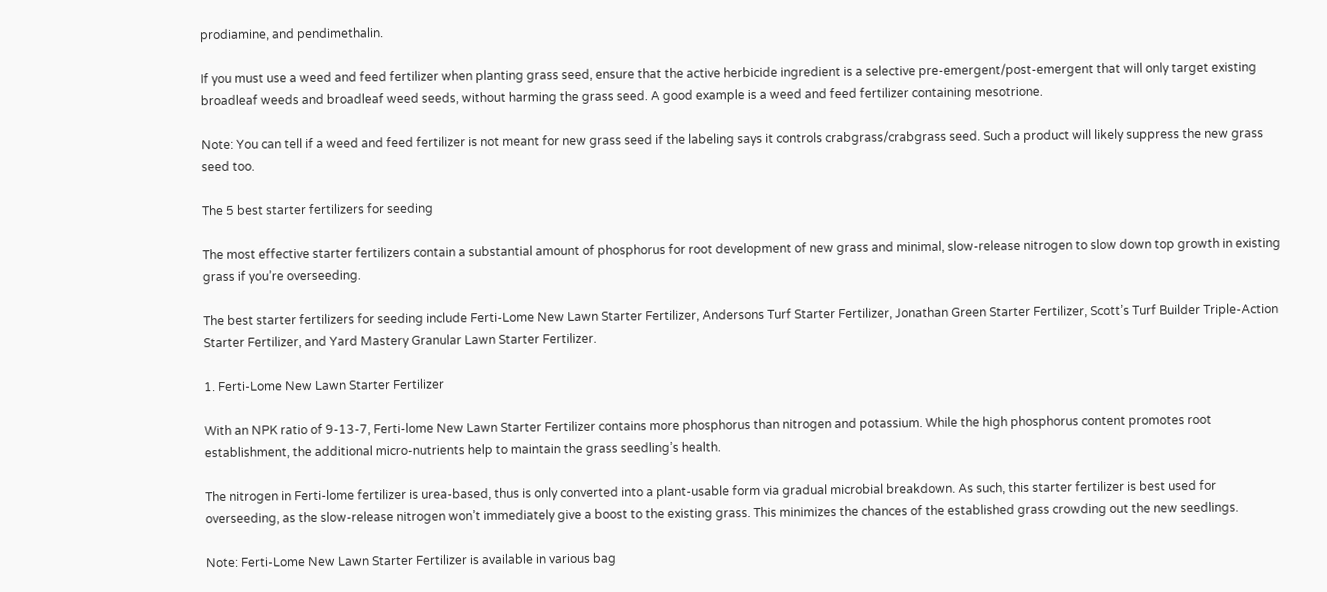prodiamine, and pendimethalin.

If you must use a weed and feed fertilizer when planting grass seed, ensure that the active herbicide ingredient is a selective pre-emergent/post-emergent that will only target existing broadleaf weeds and broadleaf weed seeds, without harming the grass seed. A good example is a weed and feed fertilizer containing mesotrione.

Note: You can tell if a weed and feed fertilizer is not meant for new grass seed if the labeling says it controls crabgrass/crabgrass seed. Such a product will likely suppress the new grass seed too.

The 5 best starter fertilizers for seeding

The most effective starter fertilizers contain a substantial amount of phosphorus for root development of new grass and minimal, slow-release nitrogen to slow down top growth in existing grass if you’re overseeding.

The best starter fertilizers for seeding include Ferti-Lome New Lawn Starter Fertilizer, Andersons Turf Starter Fertilizer, Jonathan Green Starter Fertilizer, Scott’s Turf Builder Triple-Action Starter Fertilizer, and Yard Mastery Granular Lawn Starter Fertilizer.

1. Ferti-Lome New Lawn Starter Fertilizer

With an NPK ratio of 9-13-7, Ferti-lome New Lawn Starter Fertilizer contains more phosphorus than nitrogen and potassium. While the high phosphorus content promotes root establishment, the additional micro-nutrients help to maintain the grass seedling’s health.

The nitrogen in Ferti-lome fertilizer is urea-based, thus is only converted into a plant-usable form via gradual microbial breakdown. As such, this starter fertilizer is best used for overseeding, as the slow-release nitrogen won’t immediately give a boost to the existing grass. This minimizes the chances of the established grass crowding out the new seedlings.

Note: Ferti-Lome New Lawn Starter Fertilizer is available in various bag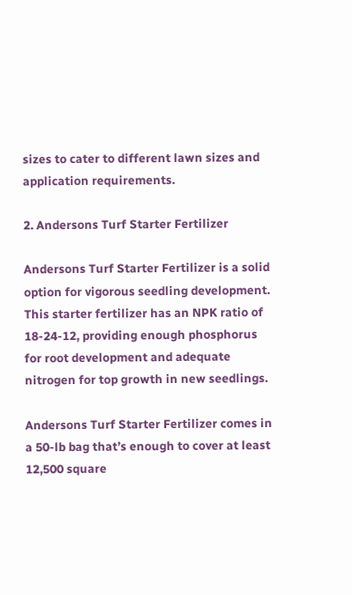sizes to cater to different lawn sizes and application requirements.

2. Andersons Turf Starter Fertilizer

Andersons Turf Starter Fertilizer is a solid option for vigorous seedling development. This starter fertilizer has an NPK ratio of 18-24-12, providing enough phosphorus for root development and adequate nitrogen for top growth in new seedlings.

Andersons Turf Starter Fertilizer comes in a 50-lb bag that’s enough to cover at least 12,500 square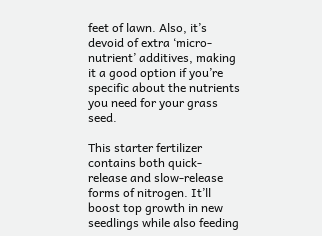feet of lawn. Also, it’s devoid of extra ‘micro-nutrient’ additives, making it a good option if you’re specific about the nutrients you need for your grass seed.

This starter fertilizer contains both quick-release and slow-release forms of nitrogen. It’ll boost top growth in new seedlings while also feeding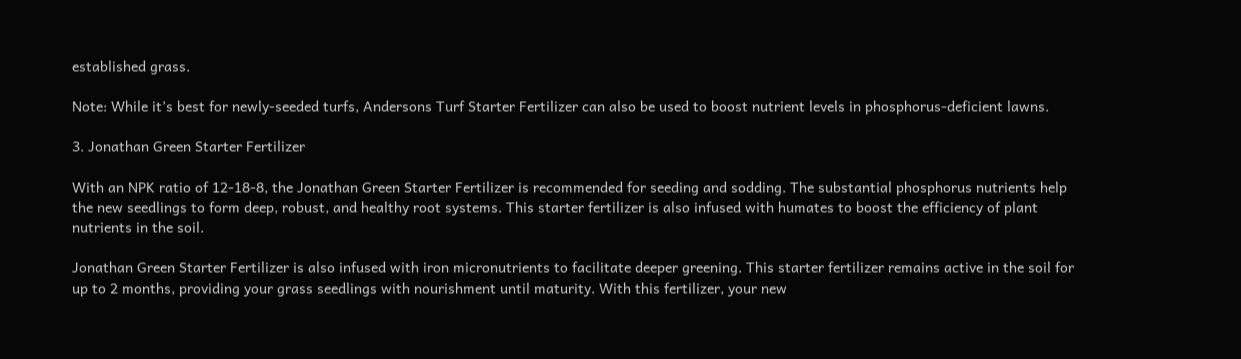established grass.

Note: While it’s best for newly-seeded turfs, Andersons Turf Starter Fertilizer can also be used to boost nutrient levels in phosphorus-deficient lawns.

3. Jonathan Green Starter Fertilizer

With an NPK ratio of 12-18-8, the Jonathan Green Starter Fertilizer is recommended for seeding and sodding. The substantial phosphorus nutrients help the new seedlings to form deep, robust, and healthy root systems. This starter fertilizer is also infused with humates to boost the efficiency of plant nutrients in the soil.

Jonathan Green Starter Fertilizer is also infused with iron micronutrients to facilitate deeper greening. This starter fertilizer remains active in the soil for up to 2 months, providing your grass seedlings with nourishment until maturity. With this fertilizer, your new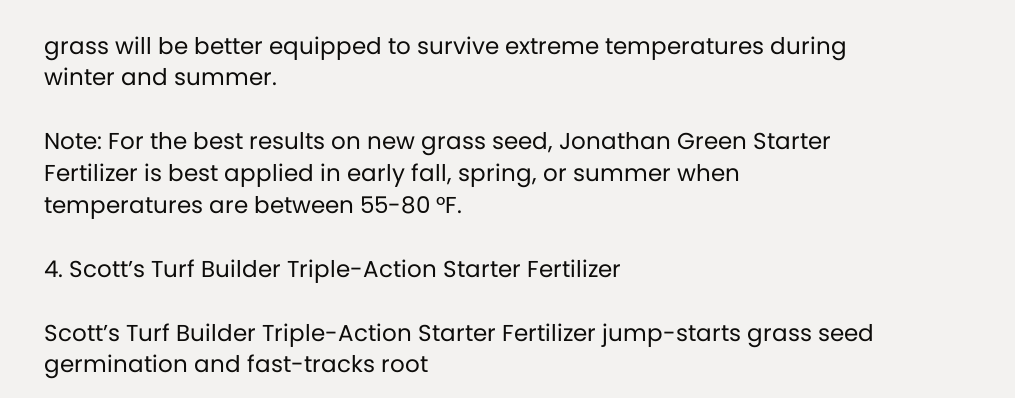grass will be better equipped to survive extreme temperatures during winter and summer.

Note: For the best results on new grass seed, Jonathan Green Starter Fertilizer is best applied in early fall, spring, or summer when temperatures are between 55-80 °F.

4. Scott’s Turf Builder Triple-Action Starter Fertilizer

Scott’s Turf Builder Triple-Action Starter Fertilizer jump-starts grass seed germination and fast-tracks root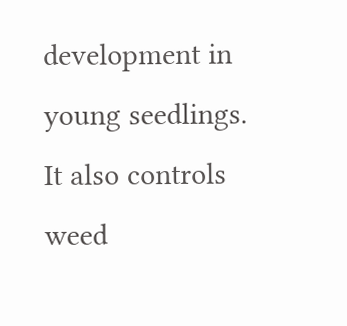development in young seedlings. It also controls weed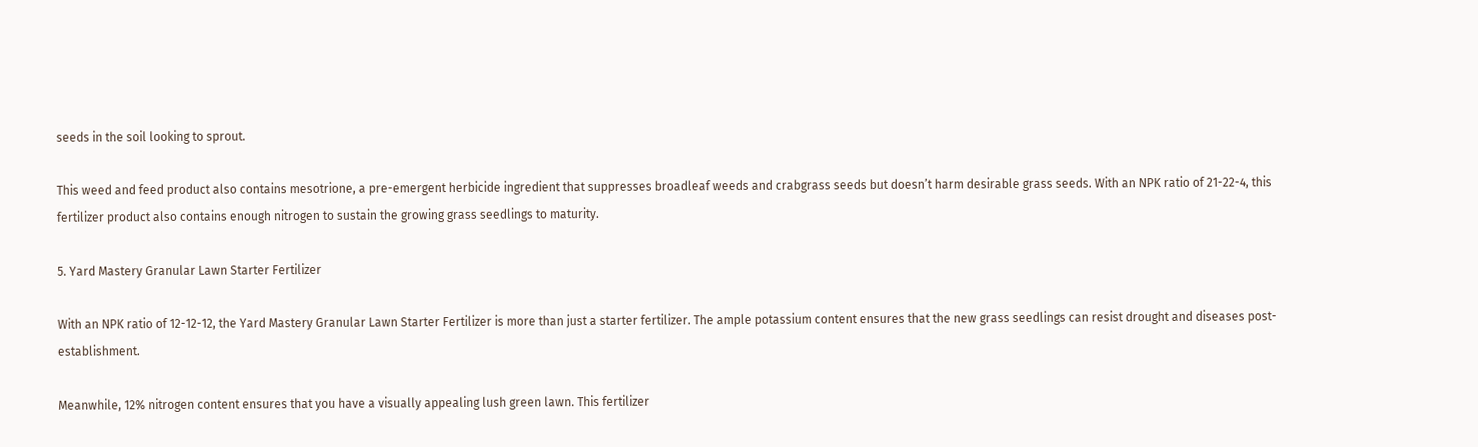seeds in the soil looking to sprout.

This weed and feed product also contains mesotrione, a pre-emergent herbicide ingredient that suppresses broadleaf weeds and crabgrass seeds but doesn’t harm desirable grass seeds. With an NPK ratio of 21-22-4, this fertilizer product also contains enough nitrogen to sustain the growing grass seedlings to maturity.

5. Yard Mastery Granular Lawn Starter Fertilizer

With an NPK ratio of 12-12-12, the Yard Mastery Granular Lawn Starter Fertilizer is more than just a starter fertilizer. The ample potassium content ensures that the new grass seedlings can resist drought and diseases post-establishment.

Meanwhile, 12% nitrogen content ensures that you have a visually appealing lush green lawn. This fertilizer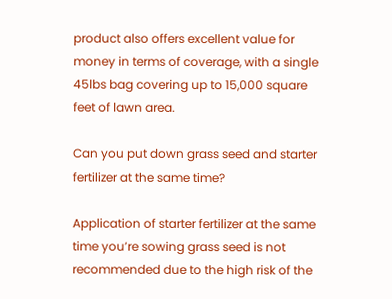product also offers excellent value for money in terms of coverage, with a single 45lbs bag covering up to 15,000 square feet of lawn area.

Can you put down grass seed and starter fertilizer at the same time?

Application of starter fertilizer at the same time you’re sowing grass seed is not recommended due to the high risk of the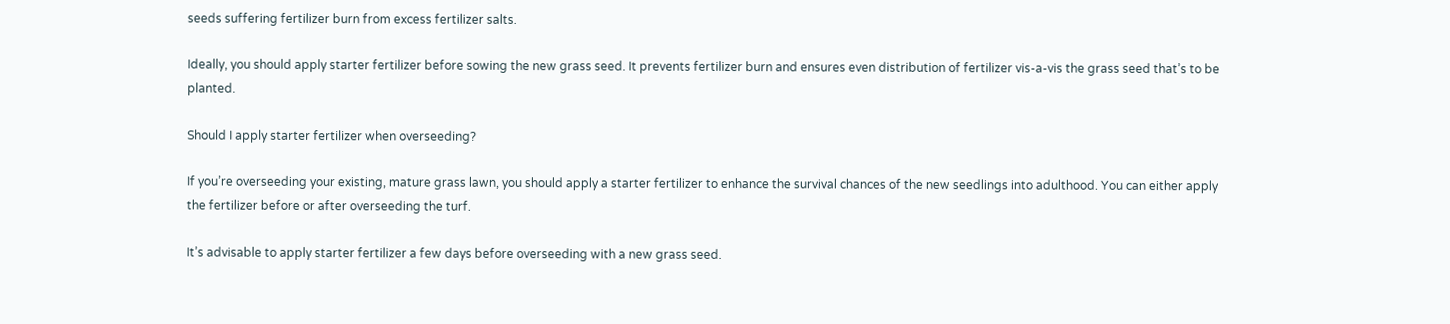seeds suffering fertilizer burn from excess fertilizer salts.

Ideally, you should apply starter fertilizer before sowing the new grass seed. It prevents fertilizer burn and ensures even distribution of fertilizer vis-a-vis the grass seed that’s to be planted.

Should I apply starter fertilizer when overseeding?

If you’re overseeding your existing, mature grass lawn, you should apply a starter fertilizer to enhance the survival chances of the new seedlings into adulthood. You can either apply the fertilizer before or after overseeding the turf.

It’s advisable to apply starter fertilizer a few days before overseeding with a new grass seed.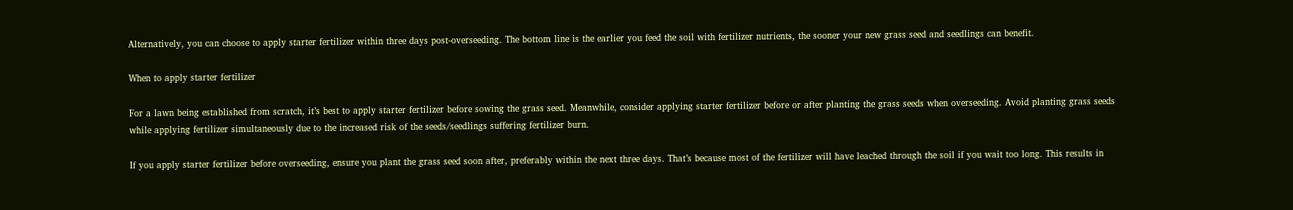Alternatively, you can choose to apply starter fertilizer within three days post-overseeding. The bottom line is the earlier you feed the soil with fertilizer nutrients, the sooner your new grass seed and seedlings can benefit.

When to apply starter fertilizer

For a lawn being established from scratch, it’s best to apply starter fertilizer before sowing the grass seed. Meanwhile, consider applying starter fertilizer before or after planting the grass seeds when overseeding. Avoid planting grass seeds while applying fertilizer simultaneously due to the increased risk of the seeds/seedlings suffering fertilizer burn.

If you apply starter fertilizer before overseeding, ensure you plant the grass seed soon after, preferably within the next three days. That’s because most of the fertilizer will have leached through the soil if you wait too long. This results in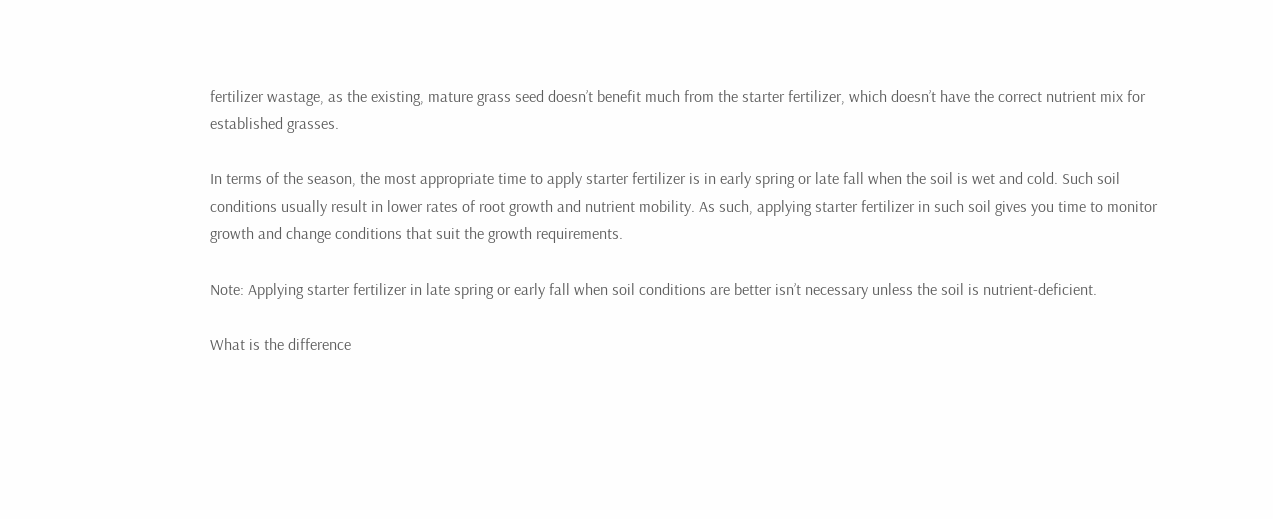fertilizer wastage, as the existing, mature grass seed doesn’t benefit much from the starter fertilizer, which doesn’t have the correct nutrient mix for established grasses.

In terms of the season, the most appropriate time to apply starter fertilizer is in early spring or late fall when the soil is wet and cold. Such soil conditions usually result in lower rates of root growth and nutrient mobility. As such, applying starter fertilizer in such soil gives you time to monitor growth and change conditions that suit the growth requirements.

Note: Applying starter fertilizer in late spring or early fall when soil conditions are better isn’t necessary unless the soil is nutrient-deficient.

What is the difference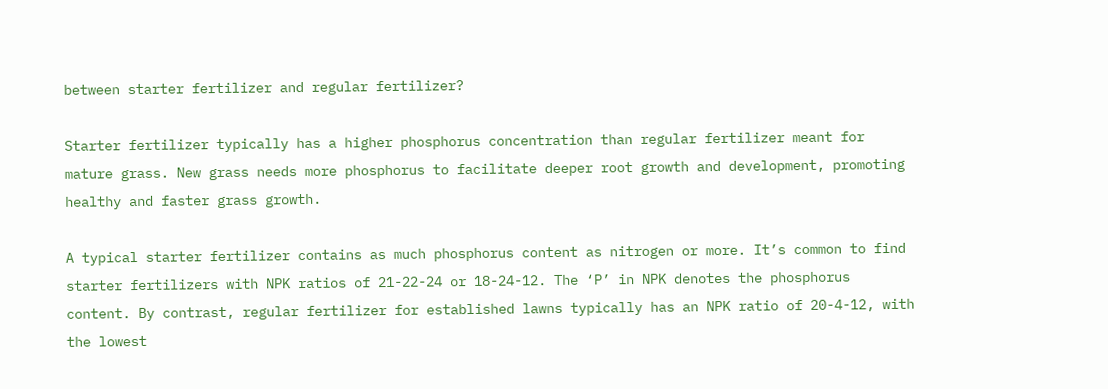between starter fertilizer and regular fertilizer?

Starter fertilizer typically has a higher phosphorus concentration than regular fertilizer meant for mature grass. New grass needs more phosphorus to facilitate deeper root growth and development, promoting healthy and faster grass growth.

A typical starter fertilizer contains as much phosphorus content as nitrogen or more. It’s common to find starter fertilizers with NPK ratios of 21-22-24 or 18-24-12. The ‘P’ in NPK denotes the phosphorus content. By contrast, regular fertilizer for established lawns typically has an NPK ratio of 20-4-12, with the lowest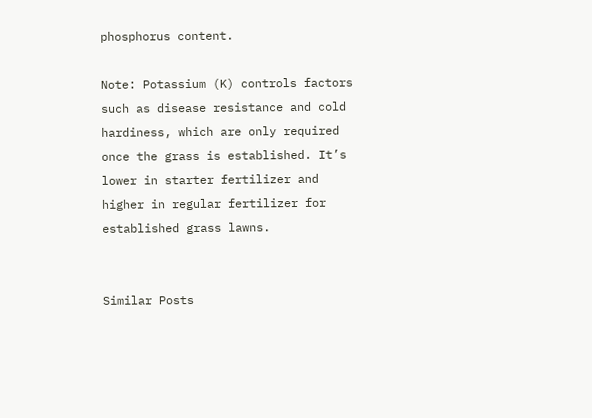phosphorus content.

Note: Potassium (K) controls factors such as disease resistance and cold hardiness, which are only required once the grass is established. It’s lower in starter fertilizer and higher in regular fertilizer for established grass lawns.


Similar Posts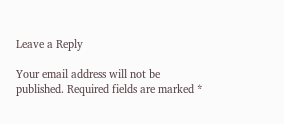Leave a Reply

Your email address will not be published. Required fields are marked *